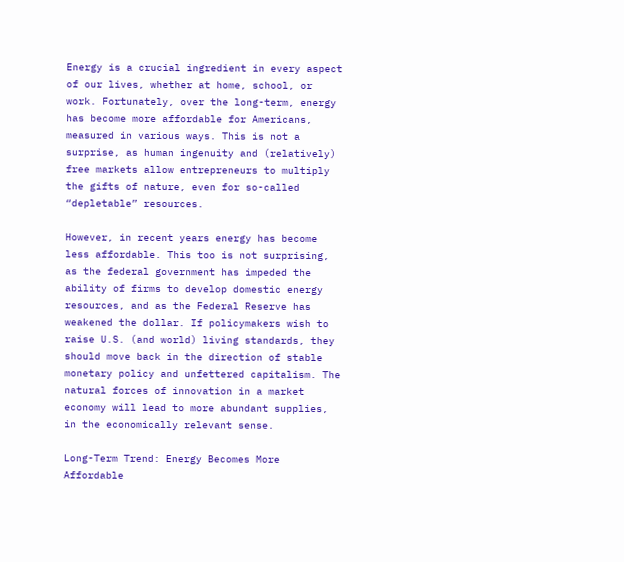Energy is a crucial ingredient in every aspect of our lives, whether at home, school, or work. Fortunately, over the long-term, energy has become more affordable for Americans, measured in various ways. This is not a surprise, as human ingenuity and (relatively) free markets allow entrepreneurs to multiply the gifts of nature, even for so-called “depletable” resources.

However, in recent years energy has become less affordable. This too is not surprising, as the federal government has impeded the ability of firms to develop domestic energy resources, and as the Federal Reserve has weakened the dollar. If policymakers wish to raise U.S. (and world) living standards, they should move back in the direction of stable monetary policy and unfettered capitalism. The natural forces of innovation in a market economy will lead to more abundant supplies, in the economically relevant sense.

Long-Term Trend: Energy Becomes More Affordable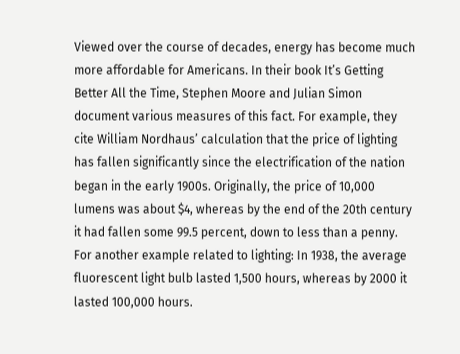Viewed over the course of decades, energy has become much more affordable for Americans. In their book It’s Getting Better All the Time, Stephen Moore and Julian Simon document various measures of this fact. For example, they cite William Nordhaus’ calculation that the price of lighting has fallen significantly since the electrification of the nation began in the early 1900s. Originally, the price of 10,000 lumens was about $4, whereas by the end of the 20th century it had fallen some 99.5 percent, down to less than a penny. For another example related to lighting: In 1938, the average fluorescent light bulb lasted 1,500 hours, whereas by 2000 it lasted 100,000 hours.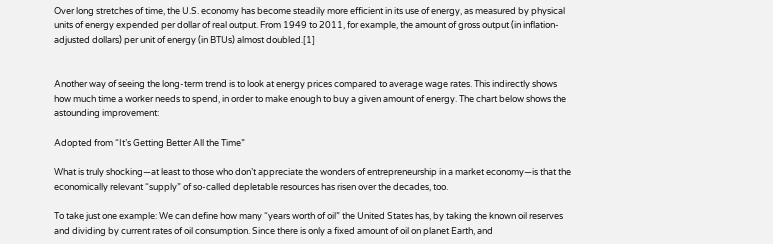Over long stretches of time, the U.S. economy has become steadily more efficient in its use of energy, as measured by physical units of energy expended per dollar of real output. From 1949 to 2011, for example, the amount of gross output (in inflation-adjusted dollars) per unit of energy (in BTUs) almost doubled.[1]


Another way of seeing the long-term trend is to look at energy prices compared to average wage rates. This indirectly shows how much time a worker needs to spend, in order to make enough to buy a given amount of energy. The chart below shows the astounding improvement:

Adopted from “It’s Getting Better All the Time”

What is truly shocking—at least to those who don’t appreciate the wonders of entrepreneurship in a market economy—is that the economically relevant “supply” of so-called depletable resources has risen over the decades, too.

To take just one example: We can define how many “years worth of oil” the United States has, by taking the known oil reserves and dividing by current rates of oil consumption. Since there is only a fixed amount of oil on planet Earth, and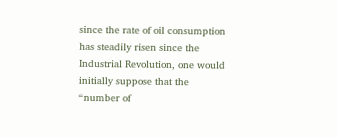since the rate of oil consumption has steadily risen since the Industrial Revolution, one would initially suppose that the “number of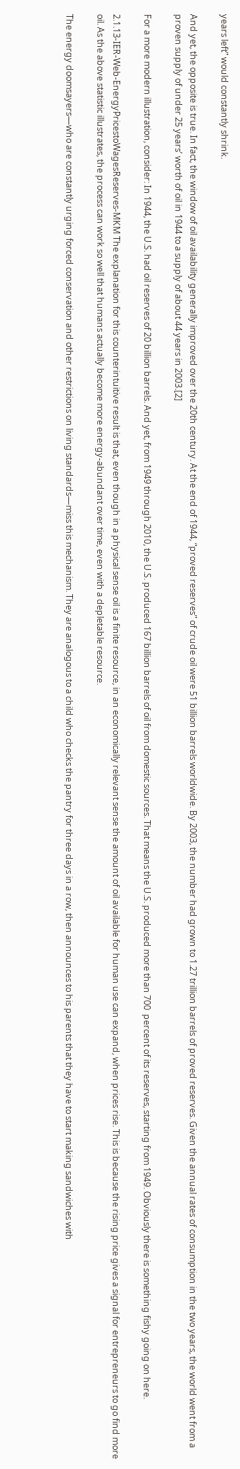years left” would constantly shrink.

And yet, the opposite is true. In fact, the window of oil availability generally improved over the 20th century. At the end of 1944, “proved reserves” of crude oil were 51 billion barrels worldwide. By 2003, the number had grown to 1.27 trillion barrels of proved reserves. Given the annual rates of consumption in the two years, the world went from a proven supply of under 25 years’ worth of oil in 1944 to a supply of about 44 years in 2003.[2]

For a more modern illustration, consider: In 1944, the U.S. had oil reserves of 20 billion barrels. And yet, from 1949 through 2010, the U.S. produced 167 billion barrels of oil from domestic sources. That means the U.S. produced more than 700  percent of its reserves, starting from 1949. Obviously there is something fishy going on here.

2.1.13-IER-Web-EnergyPricestoWagesReserves-MKM The explanation for this counterintuitive result is that, even though in a physical sense oil is a finite resource, in an economically relevant sense the amount of oil available for human use can expand, when prices rise. This is because the rising price gives a signal for entrepreneurs to go find more oil. As the above statistic illustrates, the process can work so well that humans actually become more energy-abundant over time, even with a depletable resource.

The energy doomsayers—who are constantly urging forced conservation and other restrictions on living standards—miss this mechanism. They are analogous to a child who checks the pantry for three days in a row, then announces to his parents that they have to start making sandwiches with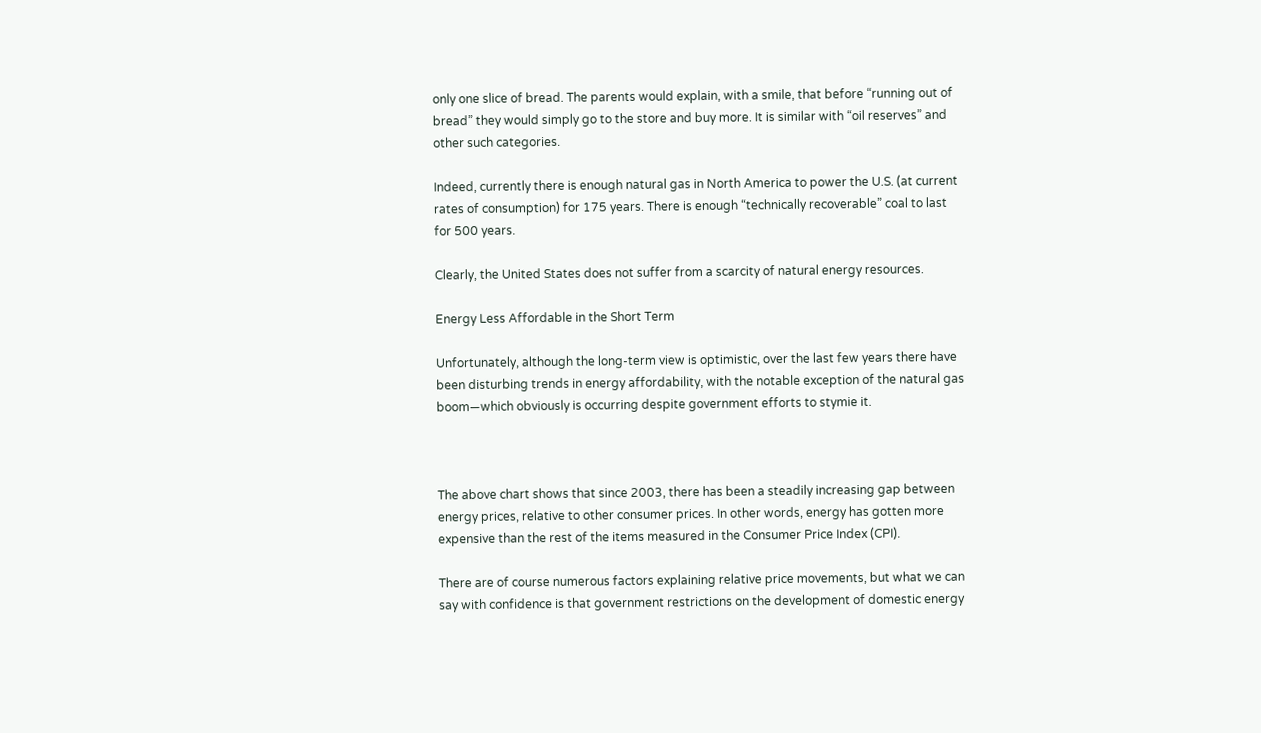only one slice of bread. The parents would explain, with a smile, that before “running out of bread” they would simply go to the store and buy more. It is similar with “oil reserves” and other such categories.

Indeed, currently there is enough natural gas in North America to power the U.S. (at current rates of consumption) for 175 years. There is enough “technically recoverable” coal to last for 500 years.

Clearly, the United States does not suffer from a scarcity of natural energy resources.

Energy Less Affordable in the Short Term

Unfortunately, although the long-term view is optimistic, over the last few years there have been disturbing trends in energy affordability, with the notable exception of the natural gas boom—which obviously is occurring despite government efforts to stymie it.



The above chart shows that since 2003, there has been a steadily increasing gap between energy prices, relative to other consumer prices. In other words, energy has gotten more expensive than the rest of the items measured in the Consumer Price Index (CPI).

There are of course numerous factors explaining relative price movements, but what we can say with confidence is that government restrictions on the development of domestic energy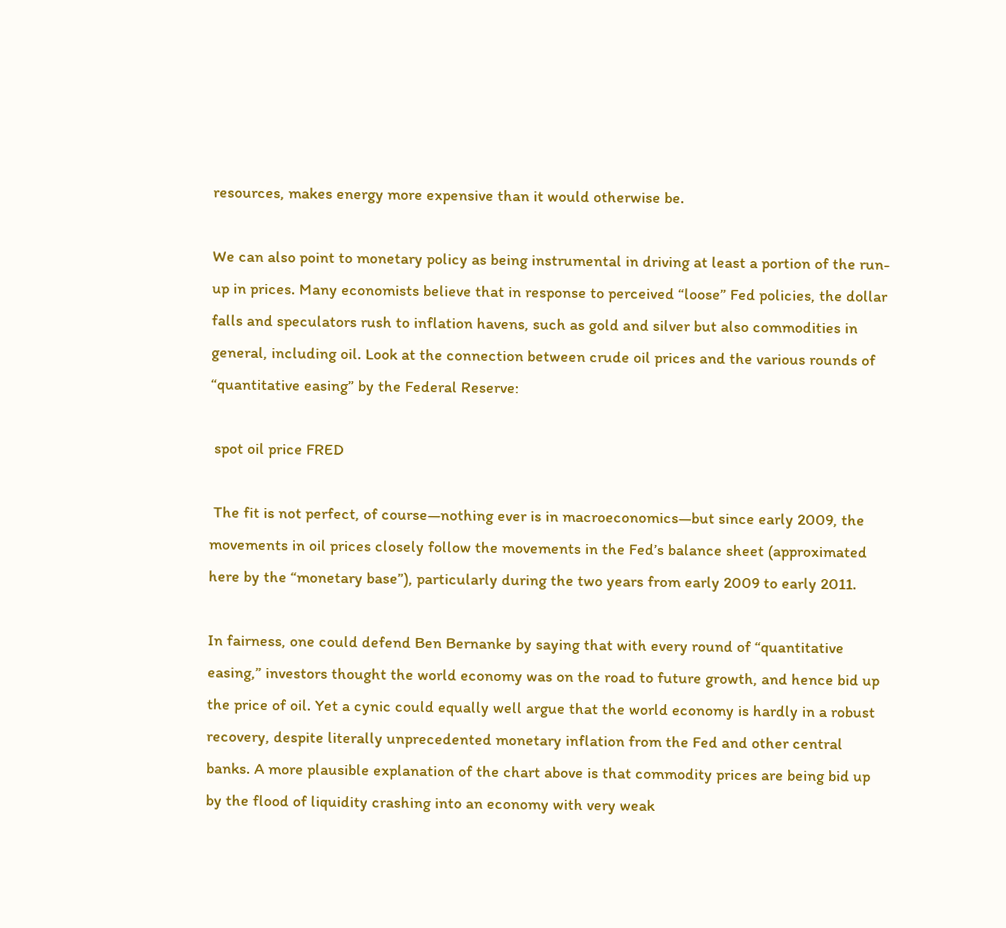resources, makes energy more expensive than it would otherwise be.

We can also point to monetary policy as being instrumental in driving at least a portion of the run-up in prices. Many economists believe that in response to perceived “loose” Fed policies, the dollar falls and speculators rush to inflation havens, such as gold and silver but also commodities in general, including oil. Look at the connection between crude oil prices and the various rounds of “quantitative easing” by the Federal Reserve:

 spot oil price FRED

 The fit is not perfect, of course—nothing ever is in macroeconomics—but since early 2009, the movements in oil prices closely follow the movements in the Fed’s balance sheet (approximated here by the “monetary base”), particularly during the two years from early 2009 to early 2011.

In fairness, one could defend Ben Bernanke by saying that with every round of “quantitative easing,” investors thought the world economy was on the road to future growth, and hence bid up the price of oil. Yet a cynic could equally well argue that the world economy is hardly in a robust recovery, despite literally unprecedented monetary inflation from the Fed and other central banks. A more plausible explanation of the chart above is that commodity prices are being bid up by the flood of liquidity crashing into an economy with very weak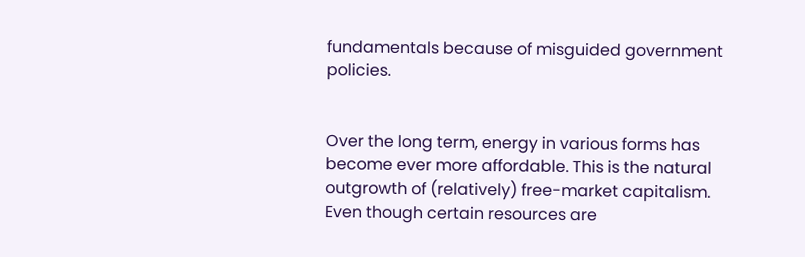fundamentals because of misguided government policies.


Over the long term, energy in various forms has become ever more affordable. This is the natural outgrowth of (relatively) free-market capitalism. Even though certain resources are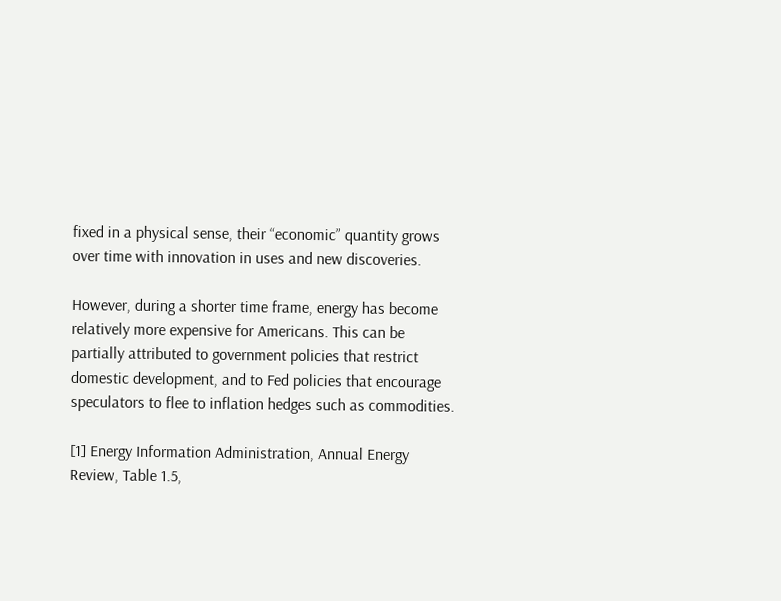fixed in a physical sense, their “economic” quantity grows over time with innovation in uses and new discoveries.

However, during a shorter time frame, energy has become relatively more expensive for Americans. This can be partially attributed to government policies that restrict domestic development, and to Fed policies that encourage speculators to flee to inflation hedges such as commodities.

[1] Energy Information Administration, Annual Energy Review, Table 1.5,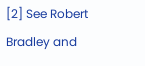[2] See Robert Bradley and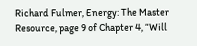Richard Fulmer, Energy: The Master Resource, page 9 of Chapter 4, “Will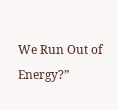We Run Out of Energy?”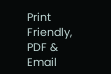Print Friendly, PDF & Email